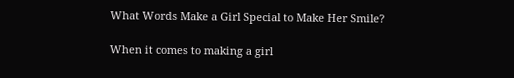What Words Make a Girl Special to Make Her Smile?

When it comes to making a girl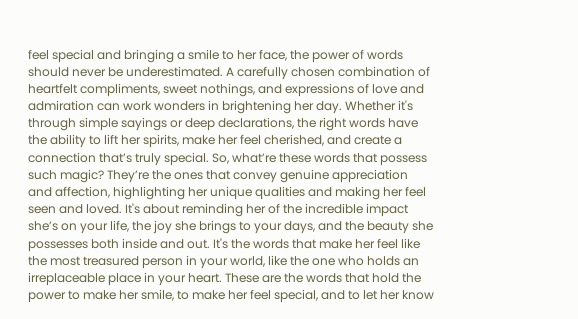feel special and bringing a smile to her face, the power of words should never be underestimated. A carefully chosen combination of heartfelt compliments, sweet nothings, and expressions of love and admiration can work wonders in brightening her day. Whether it's through simple sayings or deep declarations, the right words have the ability to lift her spirits, make her feel cherished, and create a connection that’s truly special. So, what’re these words that possess such magic? They’re the ones that convey genuine appreciation and affection, highlighting her unique qualities and making her feel seen and loved. It's about reminding her of the incredible impact she’s on your life, the joy she brings to your days, and the beauty she possesses both inside and out. It's the words that make her feel like the most treasured person in your world, like the one who holds an irreplaceable place in your heart. These are the words that hold the power to make her smile, to make her feel special, and to let her know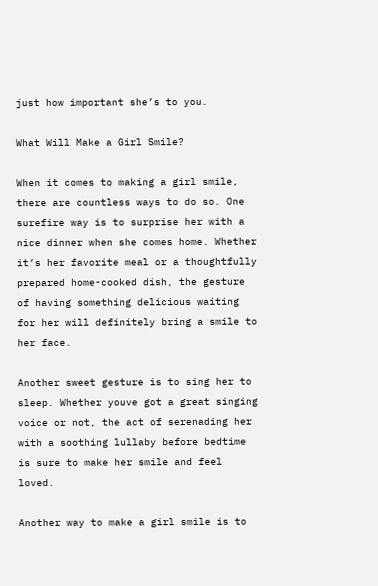just how important she’s to you.

What Will Make a Girl Smile?

When it comes to making a girl smile, there are countless ways to do so. One surefire way is to surprise her with a nice dinner when she comes home. Whether it’s her favorite meal or a thoughtfully prepared home-cooked dish, the gesture of having something delicious waiting for her will definitely bring a smile to her face.

Another sweet gesture is to sing her to sleep. Whether youve got a great singing voice or not, the act of serenading her with a soothing lullaby before bedtime is sure to make her smile and feel loved.

Another way to make a girl smile is to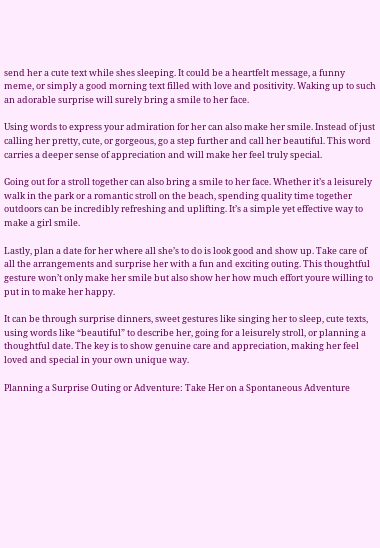send her a cute text while shes sleeping. It could be a heartfelt message, a funny meme, or simply a good morning text filled with love and positivity. Waking up to such an adorable surprise will surely bring a smile to her face.

Using words to express your admiration for her can also make her smile. Instead of just calling her pretty, cute, or gorgeous, go a step further and call her beautiful. This word carries a deeper sense of appreciation and will make her feel truly special.

Going out for a stroll together can also bring a smile to her face. Whether it’s a leisurely walk in the park or a romantic stroll on the beach, spending quality time together outdoors can be incredibly refreshing and uplifting. It’s a simple yet effective way to make a girl smile.

Lastly, plan a date for her where all she’s to do is look good and show up. Take care of all the arrangements and surprise her with a fun and exciting outing. This thoughtful gesture won’t only make her smile but also show her how much effort youre willing to put in to make her happy.

It can be through surprise dinners, sweet gestures like singing her to sleep, cute texts, using words like “beautiful” to describe her, going for a leisurely stroll, or planning a thoughtful date. The key is to show genuine care and appreciation, making her feel loved and special in your own unique way.

Planning a Surprise Outing or Adventure: Take Her on a Spontaneous Adventure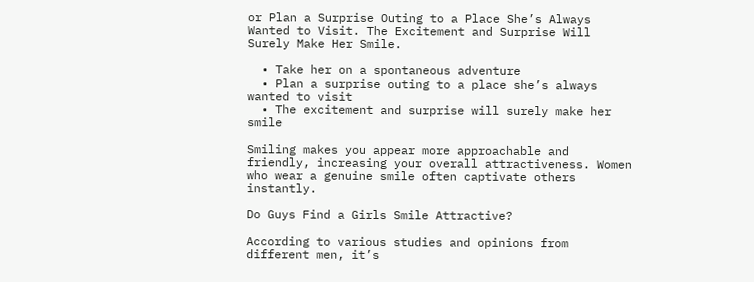or Plan a Surprise Outing to a Place She’s Always Wanted to Visit. The Excitement and Surprise Will Surely Make Her Smile.

  • Take her on a spontaneous adventure
  • Plan a surprise outing to a place she’s always wanted to visit
  • The excitement and surprise will surely make her smile

Smiling makes you appear more approachable and friendly, increasing your overall attractiveness. Women who wear a genuine smile often captivate others instantly.

Do Guys Find a Girls Smile Attractive?

According to various studies and opinions from different men, it’s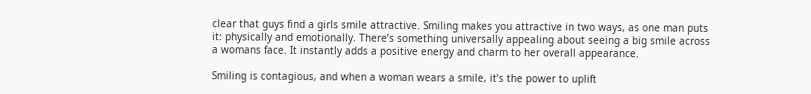clear that guys find a girls smile attractive. Smiling makes you attractive in two ways, as one man puts it: physically and emotionally. There’s something universally appealing about seeing a big smile across a womans face. It instantly adds a positive energy and charm to her overall appearance.

Smiling is contagious, and when a woman wears a smile, it’s the power to uplift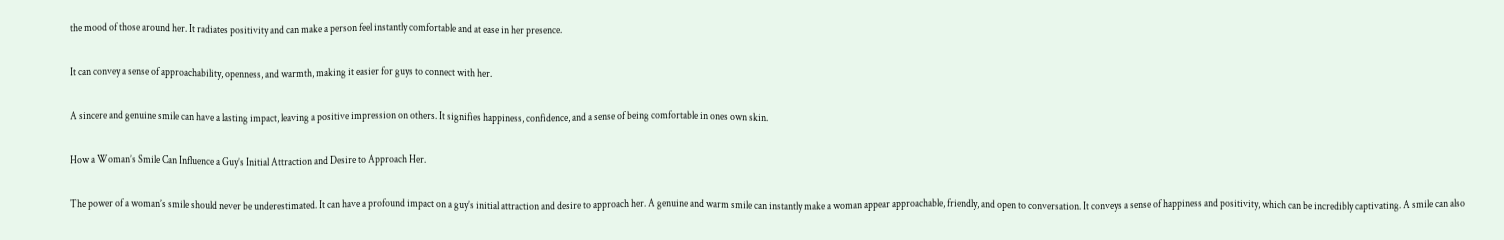the mood of those around her. It radiates positivity and can make a person feel instantly comfortable and at ease in her presence.

It can convey a sense of approachability, openness, and warmth, making it easier for guys to connect with her.

A sincere and genuine smile can have a lasting impact, leaving a positive impression on others. It signifies happiness, confidence, and a sense of being comfortable in ones own skin.

How a Woman’s Smile Can Influence a Guy’s Initial Attraction and Desire to Approach Her.

The power of a woman’s smile should never be underestimated. It can have a profound impact on a guy’s initial attraction and desire to approach her. A genuine and warm smile can instantly make a woman appear approachable, friendly, and open to conversation. It conveys a sense of happiness and positivity, which can be incredibly captivating. A smile can also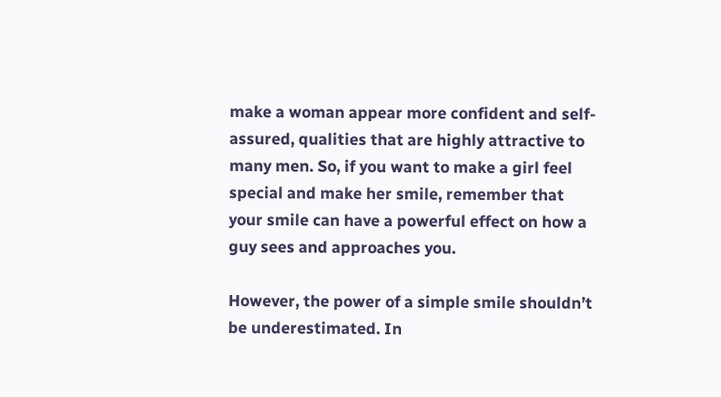make a woman appear more confident and self-assured, qualities that are highly attractive to many men. So, if you want to make a girl feel special and make her smile, remember that your smile can have a powerful effect on how a guy sees and approaches you.

However, the power of a simple smile shouldn’t be underestimated. In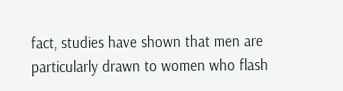fact, studies have shown that men are particularly drawn to women who flash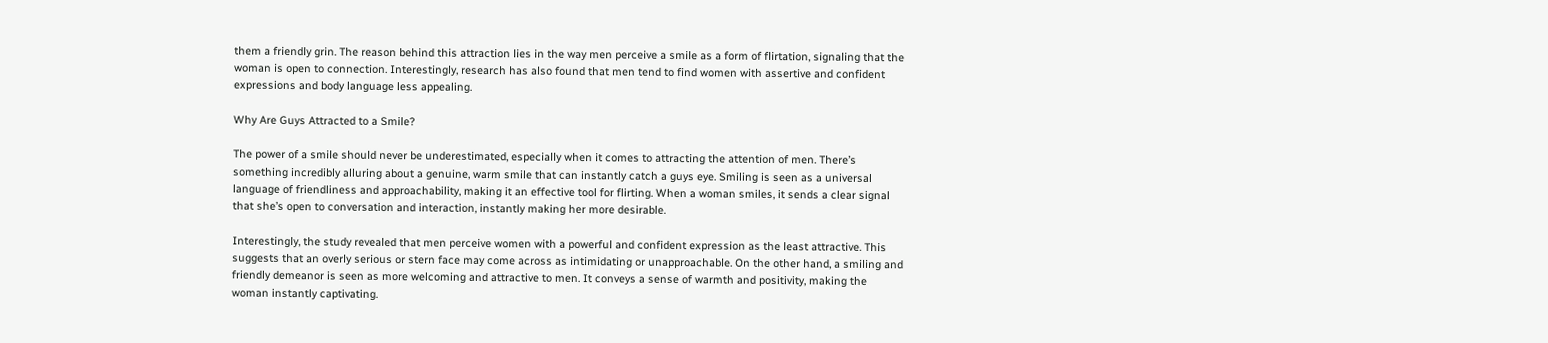them a friendly grin. The reason behind this attraction lies in the way men perceive a smile as a form of flirtation, signaling that the woman is open to connection. Interestingly, research has also found that men tend to find women with assertive and confident expressions and body language less appealing.

Why Are Guys Attracted to a Smile?

The power of a smile should never be underestimated, especially when it comes to attracting the attention of men. There’s something incredibly alluring about a genuine, warm smile that can instantly catch a guys eye. Smiling is seen as a universal language of friendliness and approachability, making it an effective tool for flirting. When a woman smiles, it sends a clear signal that she’s open to conversation and interaction, instantly making her more desirable.

Interestingly, the study revealed that men perceive women with a powerful and confident expression as the least attractive. This suggests that an overly serious or stern face may come across as intimidating or unapproachable. On the other hand, a smiling and friendly demeanor is seen as more welcoming and attractive to men. It conveys a sense of warmth and positivity, making the woman instantly captivating.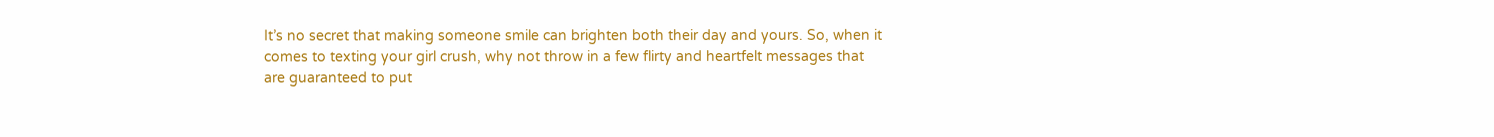It’s no secret that making someone smile can brighten both their day and yours. So, when it comes to texting your girl crush, why not throw in a few flirty and heartfelt messages that are guaranteed to put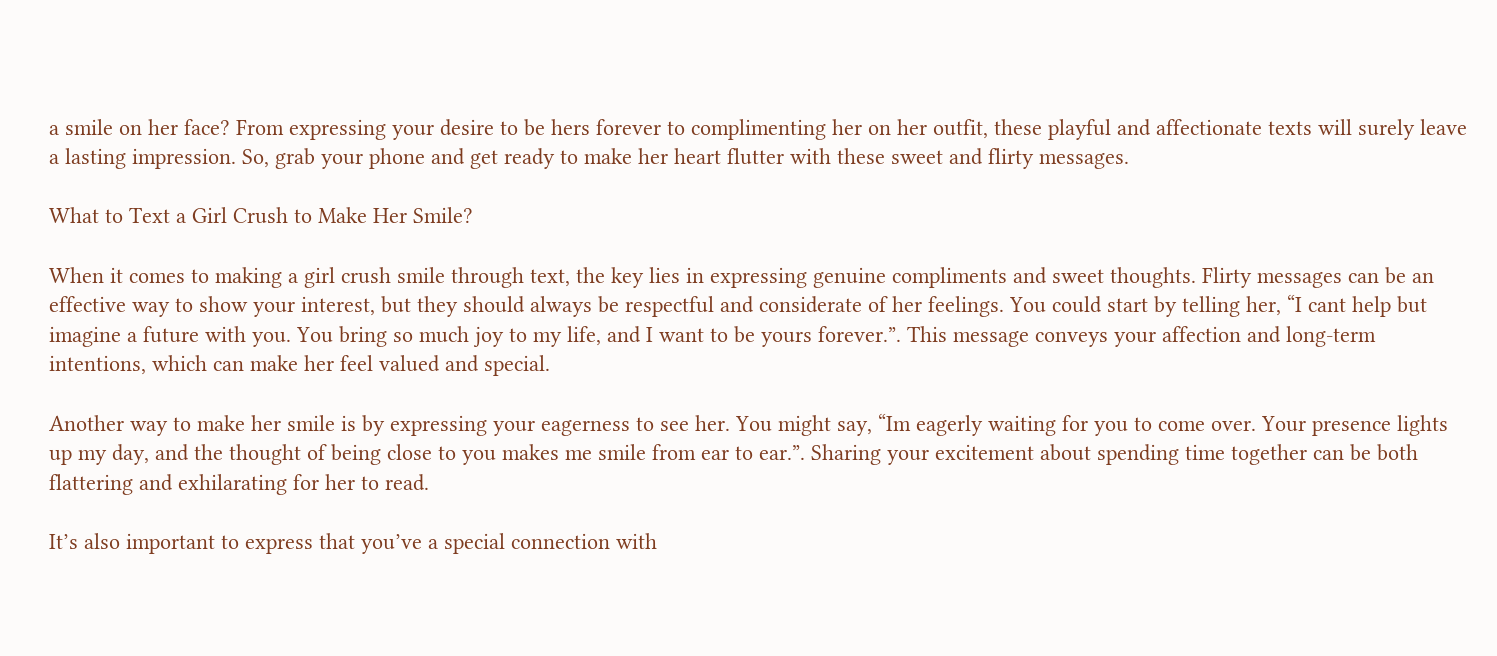a smile on her face? From expressing your desire to be hers forever to complimenting her on her outfit, these playful and affectionate texts will surely leave a lasting impression. So, grab your phone and get ready to make her heart flutter with these sweet and flirty messages.

What to Text a Girl Crush to Make Her Smile?

When it comes to making a girl crush smile through text, the key lies in expressing genuine compliments and sweet thoughts. Flirty messages can be an effective way to show your interest, but they should always be respectful and considerate of her feelings. You could start by telling her, “I cant help but imagine a future with you. You bring so much joy to my life, and I want to be yours forever.”. This message conveys your affection and long-term intentions, which can make her feel valued and special.

Another way to make her smile is by expressing your eagerness to see her. You might say, “Im eagerly waiting for you to come over. Your presence lights up my day, and the thought of being close to you makes me smile from ear to ear.”. Sharing your excitement about spending time together can be both flattering and exhilarating for her to read.

It’s also important to express that you’ve a special connection with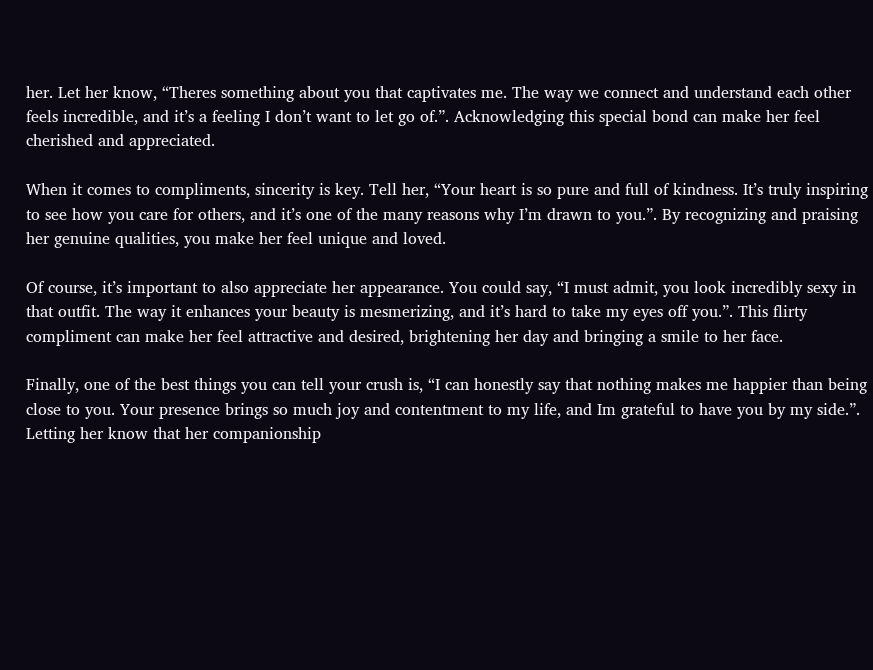her. Let her know, “Theres something about you that captivates me. The way we connect and understand each other feels incredible, and it’s a feeling I don’t want to let go of.”. Acknowledging this special bond can make her feel cherished and appreciated.

When it comes to compliments, sincerity is key. Tell her, “Your heart is so pure and full of kindness. It’s truly inspiring to see how you care for others, and it’s one of the many reasons why I’m drawn to you.”. By recognizing and praising her genuine qualities, you make her feel unique and loved.

Of course, it’s important to also appreciate her appearance. You could say, “I must admit, you look incredibly sexy in that outfit. The way it enhances your beauty is mesmerizing, and it’s hard to take my eyes off you.”. This flirty compliment can make her feel attractive and desired, brightening her day and bringing a smile to her face.

Finally, one of the best things you can tell your crush is, “I can honestly say that nothing makes me happier than being close to you. Your presence brings so much joy and contentment to my life, and Im grateful to have you by my side.”. Letting her know that her companionship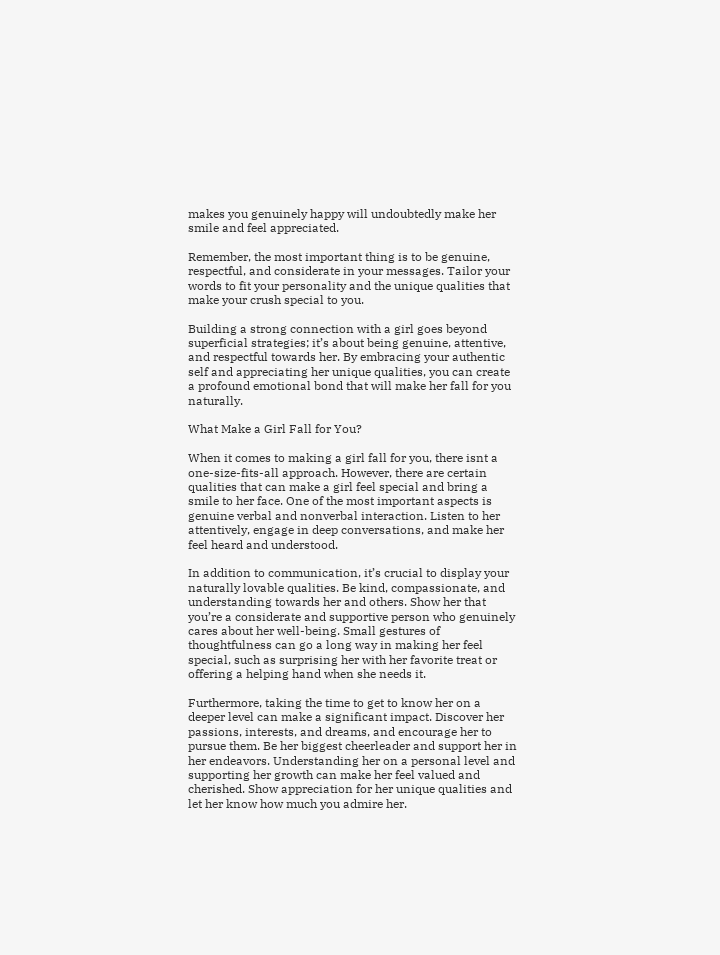makes you genuinely happy will undoubtedly make her smile and feel appreciated.

Remember, the most important thing is to be genuine, respectful, and considerate in your messages. Tailor your words to fit your personality and the unique qualities that make your crush special to you.

Building a strong connection with a girl goes beyond superficial strategies; it’s about being genuine, attentive, and respectful towards her. By embracing your authentic self and appreciating her unique qualities, you can create a profound emotional bond that will make her fall for you naturally.

What Make a Girl Fall for You?

When it comes to making a girl fall for you, there isnt a one-size-fits-all approach. However, there are certain qualities that can make a girl feel special and bring a smile to her face. One of the most important aspects is genuine verbal and nonverbal interaction. Listen to her attentively, engage in deep conversations, and make her feel heard and understood.

In addition to communication, it’s crucial to display your naturally lovable qualities. Be kind, compassionate, and understanding towards her and others. Show her that you’re a considerate and supportive person who genuinely cares about her well-being. Small gestures of thoughtfulness can go a long way in making her feel special, such as surprising her with her favorite treat or offering a helping hand when she needs it.

Furthermore, taking the time to get to know her on a deeper level can make a significant impact. Discover her passions, interests, and dreams, and encourage her to pursue them. Be her biggest cheerleader and support her in her endeavors. Understanding her on a personal level and supporting her growth can make her feel valued and cherished. Show appreciation for her unique qualities and let her know how much you admire her.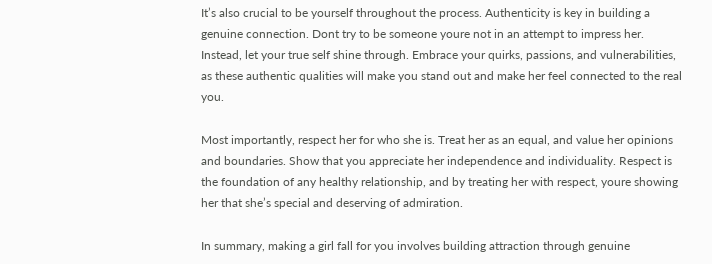It’s also crucial to be yourself throughout the process. Authenticity is key in building a genuine connection. Dont try to be someone youre not in an attempt to impress her. Instead, let your true self shine through. Embrace your quirks, passions, and vulnerabilities, as these authentic qualities will make you stand out and make her feel connected to the real you.

Most importantly, respect her for who she is. Treat her as an equal, and value her opinions and boundaries. Show that you appreciate her independence and individuality. Respect is the foundation of any healthy relationship, and by treating her with respect, youre showing her that she’s special and deserving of admiration.

In summary, making a girl fall for you involves building attraction through genuine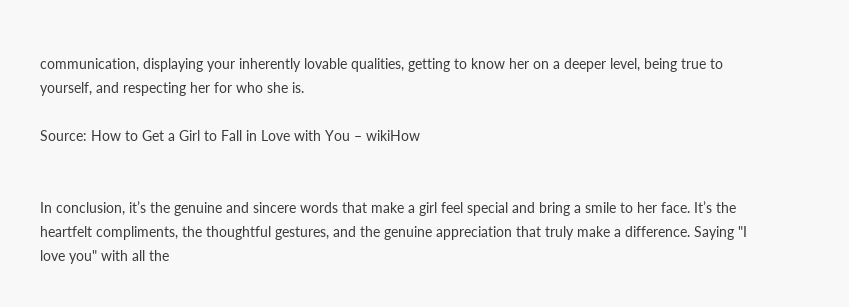communication, displaying your inherently lovable qualities, getting to know her on a deeper level, being true to yourself, and respecting her for who she is.

Source: How to Get a Girl to Fall in Love with You – wikiHow


In conclusion, it’s the genuine and sincere words that make a girl feel special and bring a smile to her face. It’s the heartfelt compliments, the thoughtful gestures, and the genuine appreciation that truly make a difference. Saying "I love you" with all the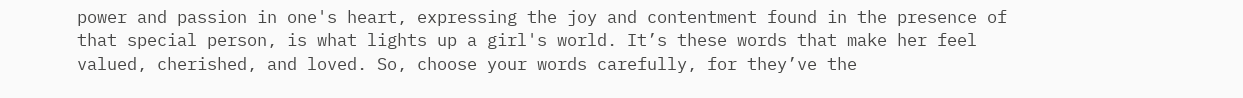power and passion in one's heart, expressing the joy and contentment found in the presence of that special person, is what lights up a girl's world. It’s these words that make her feel valued, cherished, and loved. So, choose your words carefully, for they’ve the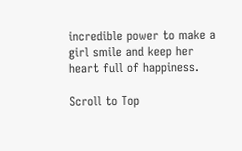incredible power to make a girl smile and keep her heart full of happiness.

Scroll to Top